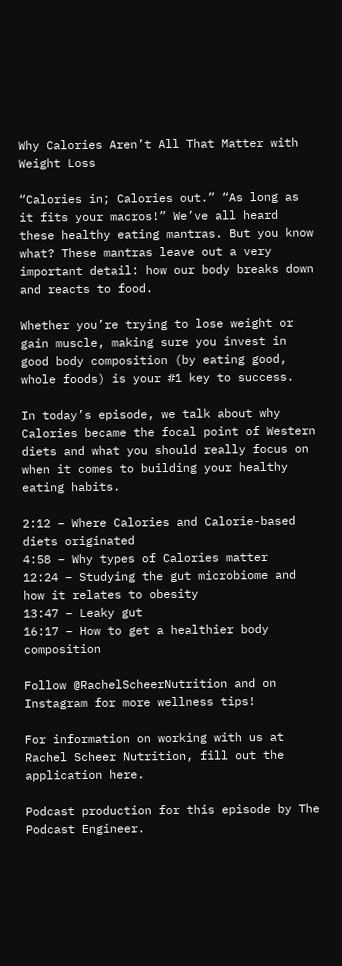Why Calories Aren’t All That Matter with Weight Loss

“Calories in; Calories out.” “As long as it fits your macros!” We’ve all heard these healthy eating mantras. But you know what? These mantras leave out a very important detail: how our body breaks down and reacts to food.

Whether you’re trying to lose weight or gain muscle, making sure you invest in good body composition (by eating good, whole foods) is your #1 key to success.

In today’s episode, we talk about why Calories became the focal point of Western diets and what you should really focus on when it comes to building your healthy eating habits.

2:12 – Where Calories and Calorie-based diets originated
4:58 – Why types of Calories matter
12:24 – Studying the gut microbiome and how it relates to obesity
13:47 – Leaky gut
16:17 – How to get a healthier body composition

Follow @RachelScheerNutrition and on Instagram for more wellness tips!

For information on working with us at Rachel Scheer Nutrition, fill out the application here.

Podcast production for this episode by The Podcast Engineer.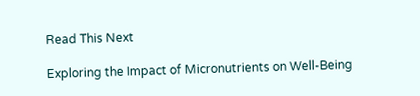Read This Next

Exploring the Impact of Micronutrients on Well-Being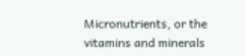Micronutrients, or the vitamins and minerals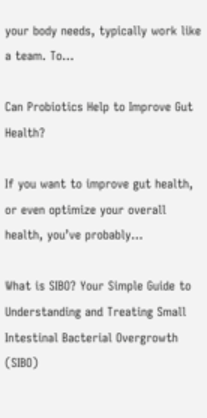your body needs, typically work like a team. To…

Can Probiotics Help to Improve Gut Health?

If you want to improve gut health, or even optimize your overall health, you’ve probably…

What is SIBO? Your Simple Guide to Understanding and Treating Small Intestinal Bacterial Overgrowth (SIBO)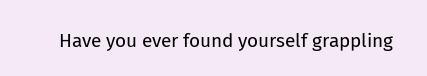Have you ever found yourself grappling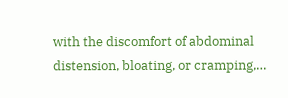with the discomfort of abdominal distension, bloating, or cramping,…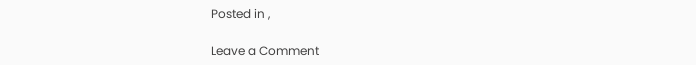Posted in ,

Leave a Comment